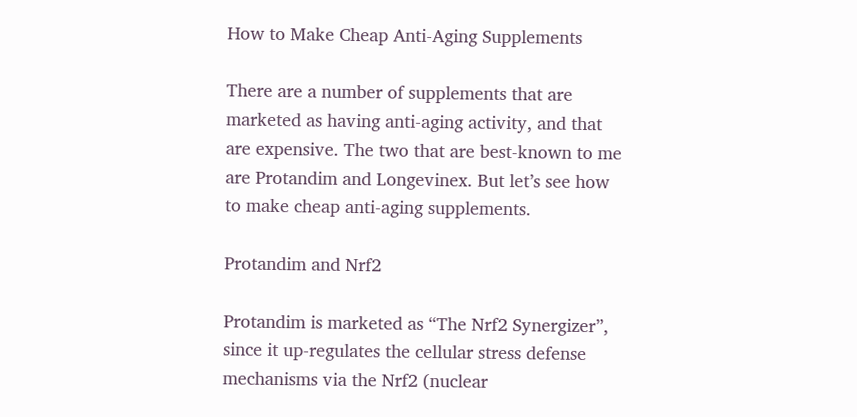How to Make Cheap Anti-Aging Supplements

There are a number of supplements that are marketed as having anti-aging activity, and that are expensive. The two that are best-known to me are Protandim and Longevinex. But let’s see how to make cheap anti-aging supplements.

Protandim and Nrf2

Protandim is marketed as “The Nrf2 Synergizer”, since it up-regulates the cellular stress defense mechanisms via the Nrf2 (nuclear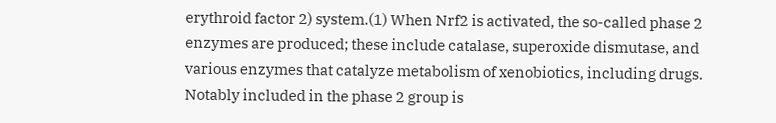erythroid factor 2) system.(1) When Nrf2 is activated, the so-called phase 2 enzymes are produced; these include catalase, superoxide dismutase, and various enzymes that catalyze metabolism of xenobiotics, including drugs. Notably included in the phase 2 group is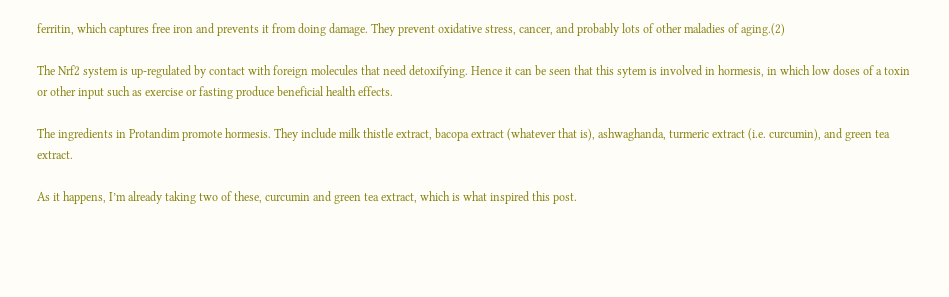ferritin, which captures free iron and prevents it from doing damage. They prevent oxidative stress, cancer, and probably lots of other maladies of aging.(2)

The Nrf2 system is up-regulated by contact with foreign molecules that need detoxifying. Hence it can be seen that this sytem is involved in hormesis, in which low doses of a toxin or other input such as exercise or fasting produce beneficial health effects.

The ingredients in Protandim promote hormesis. They include milk thistle extract, bacopa extract (whatever that is), ashwaghanda, turmeric extract (i.e. curcumin), and green tea extract.

As it happens, I’m already taking two of these, curcumin and green tea extract, which is what inspired this post.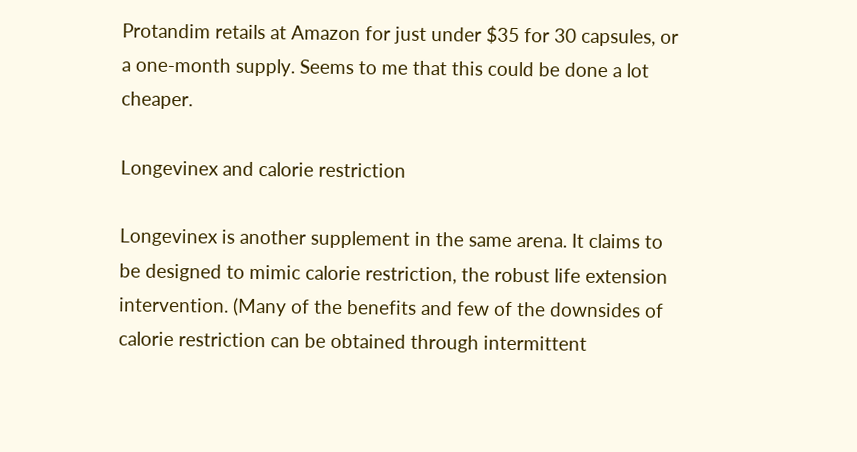Protandim retails at Amazon for just under $35 for 30 capsules, or a one-month supply. Seems to me that this could be done a lot cheaper.

Longevinex and calorie restriction

Longevinex is another supplement in the same arena. It claims to be designed to mimic calorie restriction, the robust life extension intervention. (Many of the benefits and few of the downsides of calorie restriction can be obtained through intermittent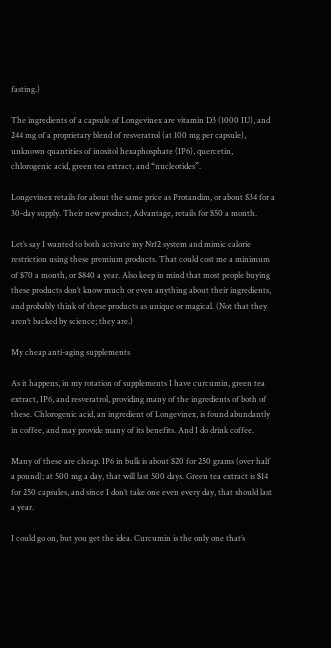fasting.)

The ingredients of a capsule of Longevinex are vitamin D3 (1000 IU), and 244 mg of a proprietary blend of resveratrol (at 100 mg per capsule), unknown quantities of inositol hexaphosphate (IP6), quercetin, chlorogenic acid, green tea extract, and “nucleotides”.

Longevinex retails for about the same price as Protandim, or about $34 for a 30-day supply. Their new product, Advantage, retails for $50 a month.

Let’s say I wanted to both activate my Nrf2 system and mimic calorie restriction using these premium products. That could cost me a minimum of $70 a month, or $840 a year. Also keep in mind that most people buying these products don’t know much or even anything about their ingredients, and probably think of these products as unique or magical. (Not that they aren’t backed by science; they are.)

My cheap anti-aging supplements

As it happens, in my rotation of supplements I have curcumin, green tea extract, IP6, and resveratrol, providing many of the ingredients of both of these. Chlorogenic acid, an ingredient of Longevinex, is found abundantly in coffee, and may provide many of its benefits. And I do drink coffee.

Many of these are cheap. IP6 in bulk is about $20 for 250 grams (over half a pound); at 500 mg a day, that will last 500 days. Green tea extract is $14 for 250 capsules, and since I don’t take one even every day, that should last a year.

I could go on, but you get the idea. Curcumin is the only one that’s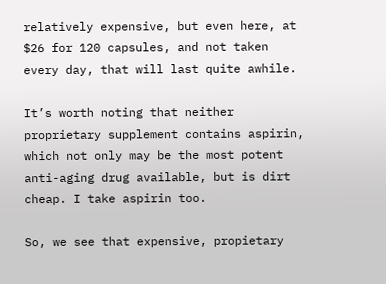relatively expensive, but even here, at $26 for 120 capsules, and not taken every day, that will last quite awhile.

It’s worth noting that neither proprietary supplement contains aspirin, which not only may be the most potent anti-aging drug available, but is dirt cheap. I take aspirin too.

So, we see that expensive, propietary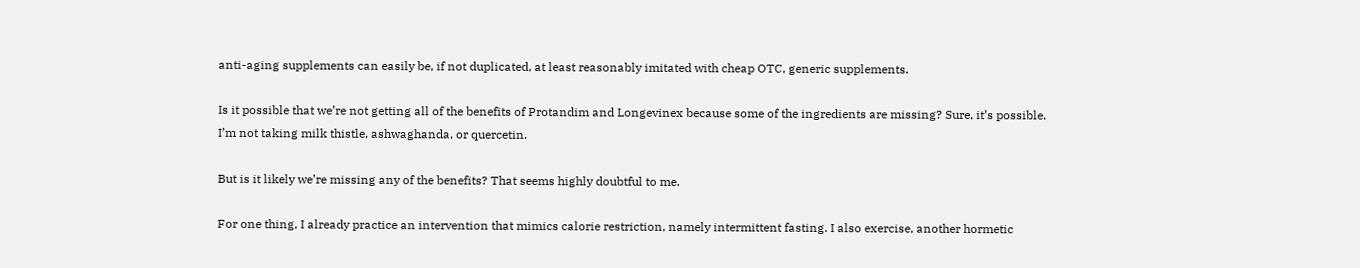anti-aging supplements can easily be, if not duplicated, at least reasonably imitated with cheap OTC, generic supplements.

Is it possible that we’re not getting all of the benefits of Protandim and Longevinex because some of the ingredients are missing? Sure, it’s possible. I’m not taking milk thistle, ashwaghanda, or quercetin.

But is it likely we’re missing any of the benefits? That seems highly doubtful to me.

For one thing, I already practice an intervention that mimics calorie restriction, namely intermittent fasting. I also exercise, another hormetic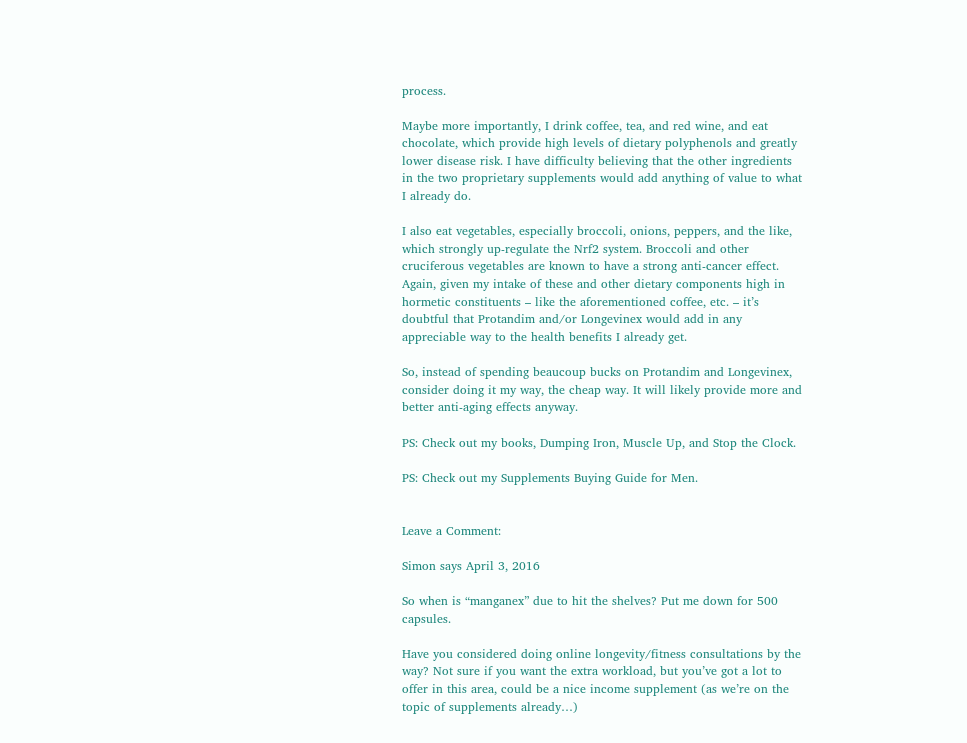process.

Maybe more importantly, I drink coffee, tea, and red wine, and eat chocolate, which provide high levels of dietary polyphenols and greatly lower disease risk. I have difficulty believing that the other ingredients in the two proprietary supplements would add anything of value to what I already do.

I also eat vegetables, especially broccoli, onions, peppers, and the like, which strongly up-regulate the Nrf2 system. Broccoli and other cruciferous vegetables are known to have a strong anti-cancer effect. Again, given my intake of these and other dietary components high in hormetic constituents – like the aforementioned coffee, etc. – it’s doubtful that Protandim and/or Longevinex would add in any appreciable way to the health benefits I already get.

So, instead of spending beaucoup bucks on Protandim and Longevinex, consider doing it my way, the cheap way. It will likely provide more and better anti-aging effects anyway.

PS: Check out my books, Dumping Iron, Muscle Up, and Stop the Clock.

PS: Check out my Supplements Buying Guide for Men.


Leave a Comment:

Simon says April 3, 2016

So when is “manganex” due to hit the shelves? Put me down for 500 capsules.

Have you considered doing online longevity/fitness consultations by the way? Not sure if you want the extra workload, but you’ve got a lot to offer in this area, could be a nice income supplement (as we’re on the topic of supplements already…)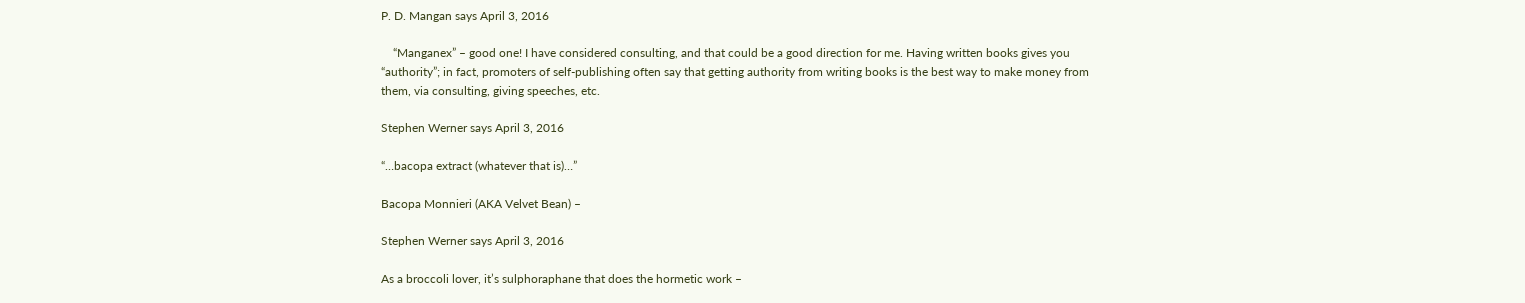P. D. Mangan says April 3, 2016

    “Manganex” – good one! I have considered consulting, and that could be a good direction for me. Having written books gives you “authority”; in fact, promoters of self-publishing often say that getting authority from writing books is the best way to make money from them, via consulting, giving speeches, etc.

Stephen Werner says April 3, 2016

“…bacopa extract (whatever that is)…”

Bacopa Monnieri (AKA Velvet Bean) –

Stephen Werner says April 3, 2016

As a broccoli lover, it’s sulphoraphane that does the hormetic work –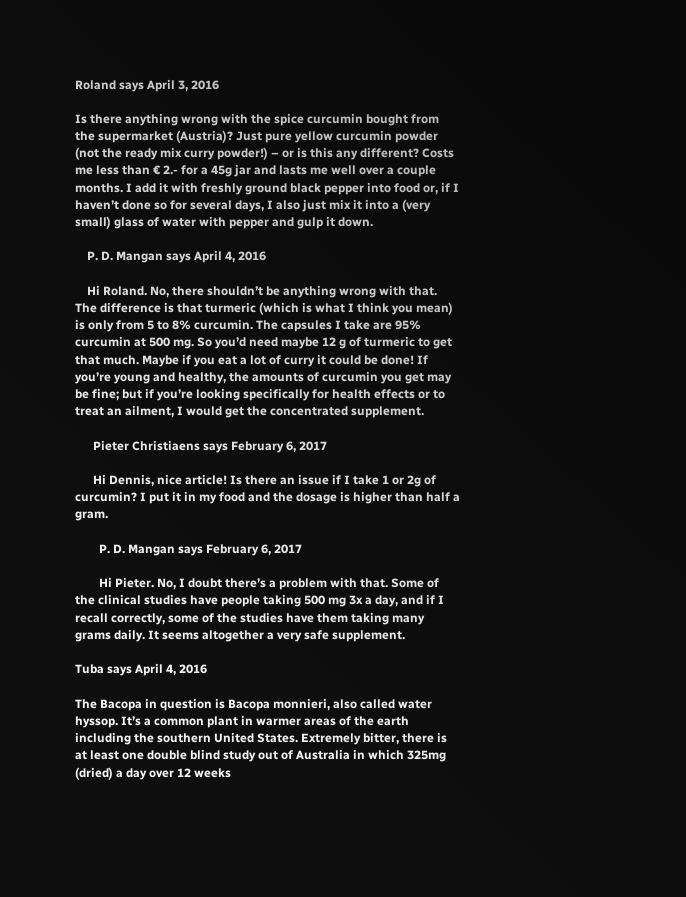Roland says April 3, 2016

Is there anything wrong with the spice curcumin bought from the supermarket (Austria)? Just pure yellow curcumin powder (not the ready mix curry powder!) – or is this any different? Costs me less than € 2.- for a 45g jar and lasts me well over a couple months. I add it with freshly ground black pepper into food or, if I haven’t done so for several days, I also just mix it into a (very small) glass of water with pepper and gulp it down.

    P. D. Mangan says April 4, 2016

    Hi Roland. No, there shouldn’t be anything wrong with that. The difference is that turmeric (which is what I think you mean) is only from 5 to 8% curcumin. The capsules I take are 95% curcumin at 500 mg. So you’d need maybe 12 g of turmeric to get that much. Maybe if you eat a lot of curry it could be done! If you’re young and healthy, the amounts of curcumin you get may be fine; but if you’re looking specifically for health effects or to treat an ailment, I would get the concentrated supplement.

      Pieter Christiaens says February 6, 2017

      Hi Dennis, nice article! Is there an issue if I take 1 or 2g of curcumin? I put it in my food and the dosage is higher than half a gram.

        P. D. Mangan says February 6, 2017

        Hi Pieter. No, I doubt there’s a problem with that. Some of the clinical studies have people taking 500 mg 3x a day, and if I recall correctly, some of the studies have them taking many grams daily. It seems altogether a very safe supplement.

Tuba says April 4, 2016

The Bacopa in question is Bacopa monnieri, also called water hyssop. It’s a common plant in warmer areas of the earth including the southern United States. Extremely bitter, there is at least one double blind study out of Australia in which 325mg (dried) a day over 12 weeks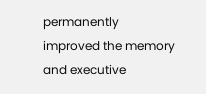permanently improved the memory and executive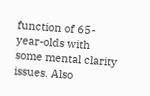function of 65-year-olds with some mental clarity issues. Also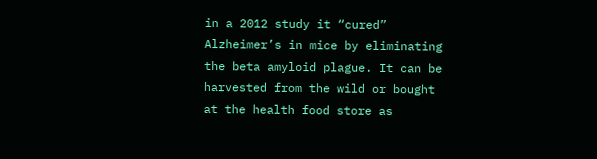in a 2012 study it “cured” Alzheimer’s in mice by eliminating the beta amyloid plague. It can be harvested from the wild or bought at the health food store as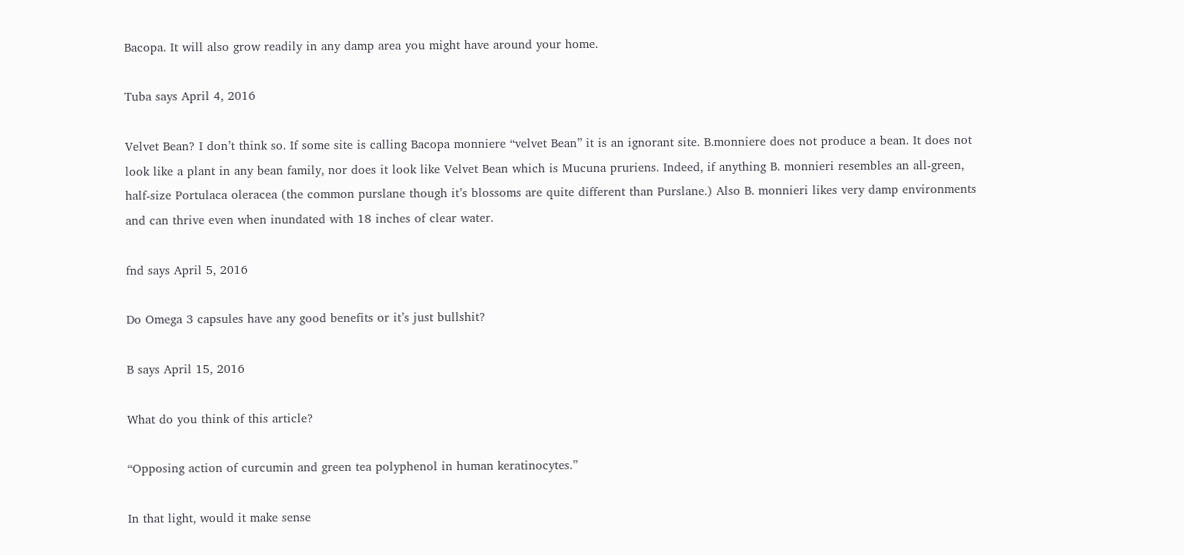Bacopa. It will also grow readily in any damp area you might have around your home.

Tuba says April 4, 2016

Velvet Bean? I don’t think so. If some site is calling Bacopa monniere “velvet Bean” it is an ignorant site. B.monniere does not produce a bean. It does not look like a plant in any bean family, nor does it look like Velvet Bean which is Mucuna pruriens. Indeed, if anything B. monnieri resembles an all-green, half-size Portulaca oleracea (the common purslane though it’s blossoms are quite different than Purslane.) Also B. monnieri likes very damp environments and can thrive even when inundated with 18 inches of clear water.

fnd says April 5, 2016

Do Omega 3 capsules have any good benefits or it’s just bullshit?

B says April 15, 2016

What do you think of this article?

“Opposing action of curcumin and green tea polyphenol in human keratinocytes.”

In that light, would it make sense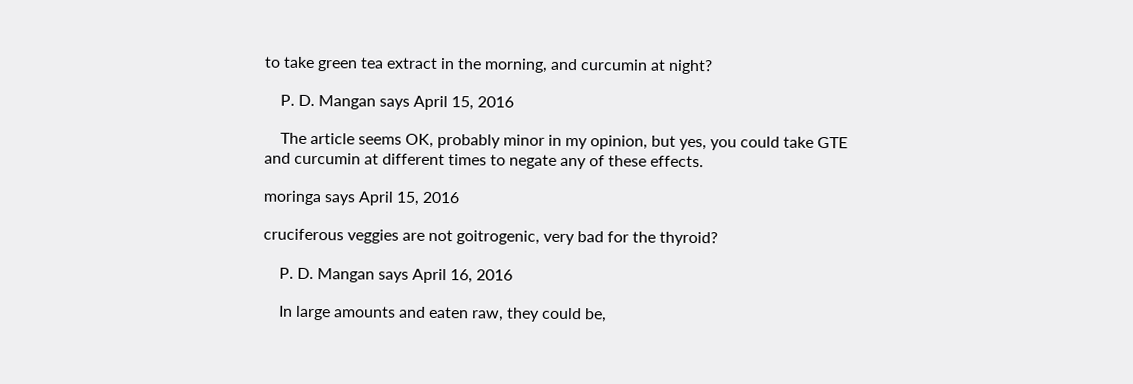to take green tea extract in the morning, and curcumin at night?

    P. D. Mangan says April 15, 2016

    The article seems OK, probably minor in my opinion, but yes, you could take GTE and curcumin at different times to negate any of these effects.

moringa says April 15, 2016

cruciferous veggies are not goitrogenic, very bad for the thyroid?

    P. D. Mangan says April 16, 2016

    In large amounts and eaten raw, they could be,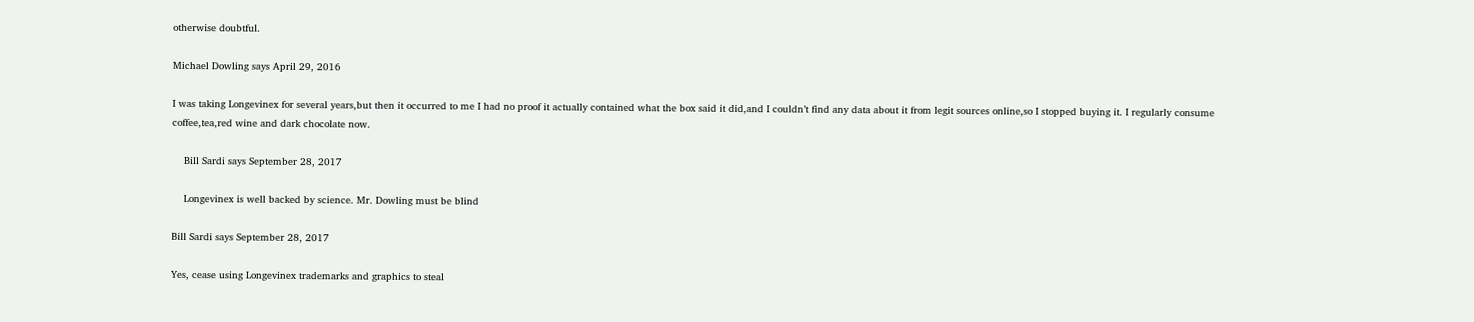otherwise doubtful.

Michael Dowling says April 29, 2016

I was taking Longevinex for several years,but then it occurred to me I had no proof it actually contained what the box said it did,and I couldn’t find any data about it from legit sources online,so I stopped buying it. I regularly consume coffee,tea,red wine and dark chocolate now.

    Bill Sardi says September 28, 2017

    Longevinex is well backed by science. Mr. Dowling must be blind

Bill Sardi says September 28, 2017

Yes, cease using Longevinex trademarks and graphics to steal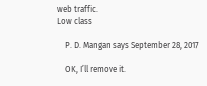web traffic.
Low class

    P. D. Mangan says September 28, 2017

    OK, I’ll remove it.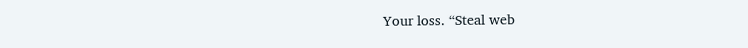Your loss. “Steal web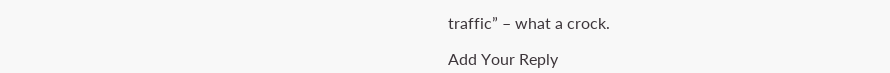traffic” – what a crock.

Add Your Reply